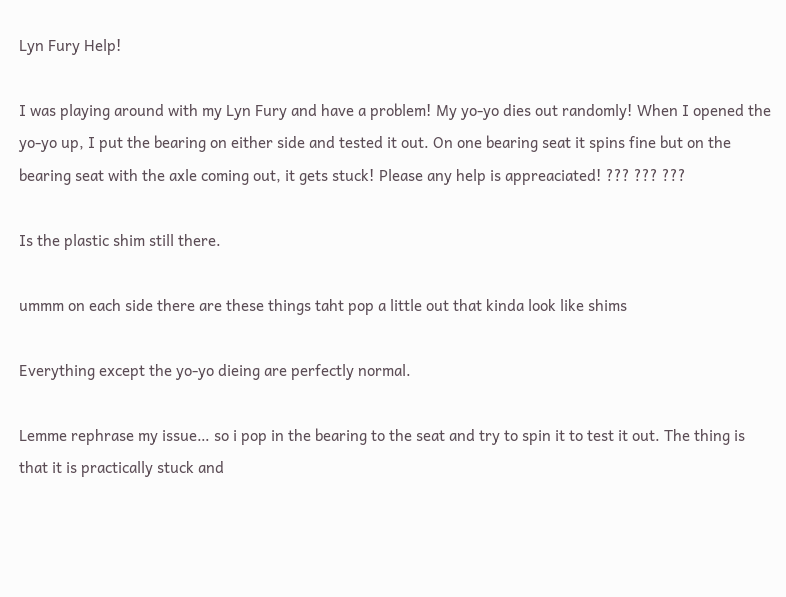Lyn Fury Help!

I was playing around with my Lyn Fury and have a problem! My yo-yo dies out randomly! When I opened the yo-yo up, I put the bearing on either side and tested it out. On one bearing seat it spins fine but on the bearing seat with the axle coming out, it gets stuck! Please any help is appreaciated! ??? ??? ???

Is the plastic shim still there.

ummm on each side there are these things taht pop a little out that kinda look like shims

Everything except the yo-yo dieing are perfectly normal.

Lemme rephrase my issue… so i pop in the bearing to the seat and try to spin it to test it out. The thing is that it is practically stuck and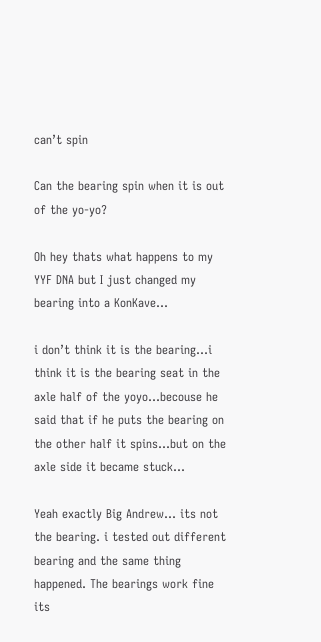can’t spin

Can the bearing spin when it is out of the yo-yo?

Oh hey thats what happens to my YYF DNA but I just changed my bearing into a KonKave…

i don’t think it is the bearing…i think it is the bearing seat in the axle half of the yoyo…becouse he said that if he puts the bearing on the other half it spins…but on the axle side it became stuck…

Yeah exactly Big Andrew… its not the bearing. i tested out different bearing and the same thing happened. The bearings work fine its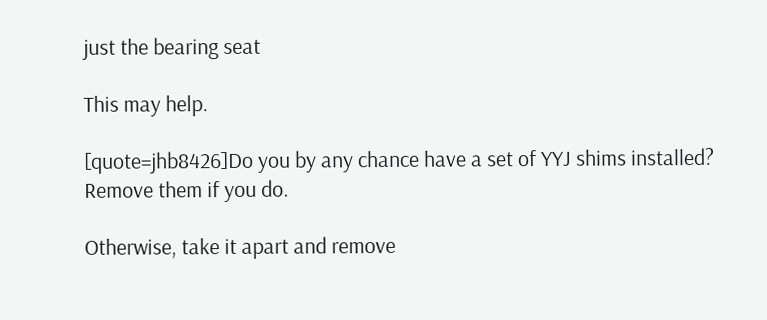just the bearing seat

This may help.

[quote=jhb8426]Do you by any chance have a set of YYJ shims installed?
Remove them if you do.

Otherwise, take it apart and remove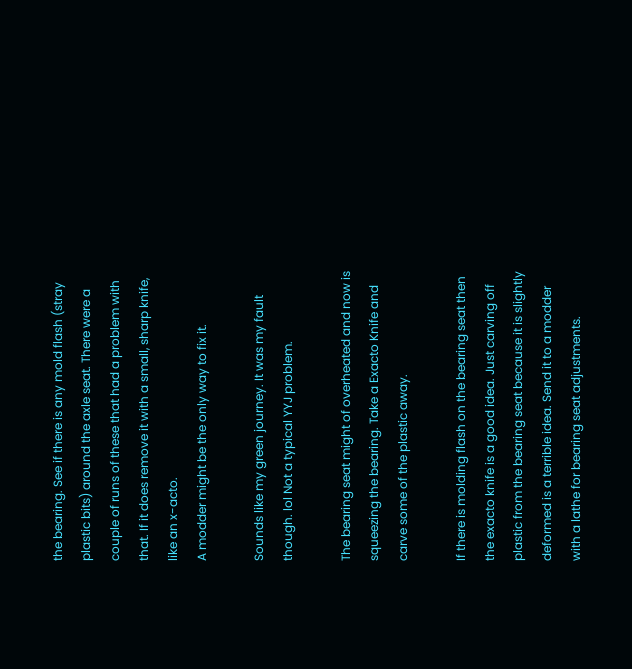the bearing. See if there is any mold flash (stray plastic bits) around the axle seat. There were a couple of runs of these that had a problem with that. If it does remove it with a small, sharp knife, like an x-acto.
A modder might be the only way to fix it.

Sounds like my green journey. It was my fault though. lol Not a typical YYJ problem.

The bearing seat might of overheated and now is squeezing the bearing. Take a Exacto Knife and carve some of the plastic away.

If there is molding flash on the bearing seat then the exacto knife is a good idea. Just carving off plastic from the bearing seat because it is slightly deformed is a terrible idea. Send it to a modder with a lathe for bearing seat adjustments.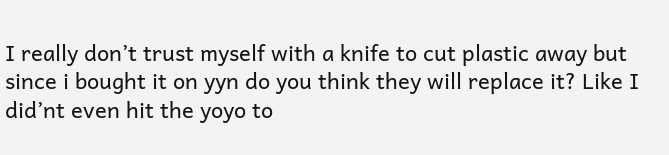I really don’t trust myself with a knife to cut plastic away but since i bought it on yyn do you think they will replace it? Like I did’nt even hit the yoyo to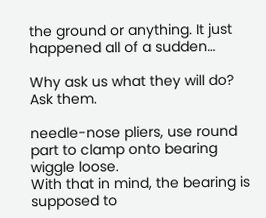the ground or anything. It just happened all of a sudden…

Why ask us what they will do? Ask them.

needle-nose pliers, use round part to clamp onto bearing wiggle loose.
With that in mind, the bearing is supposed to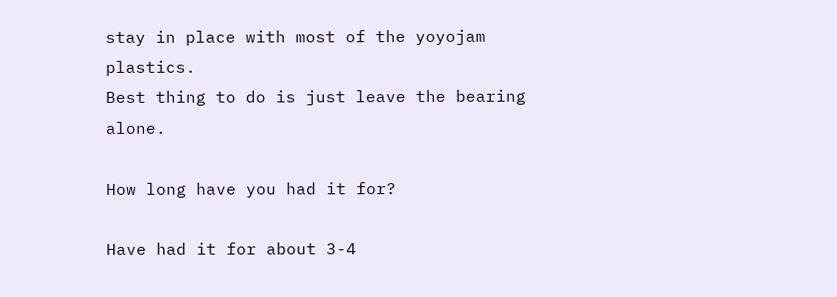stay in place with most of the yoyojam plastics.
Best thing to do is just leave the bearing alone.

How long have you had it for?

Have had it for about 3-4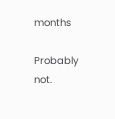months

Probably not.